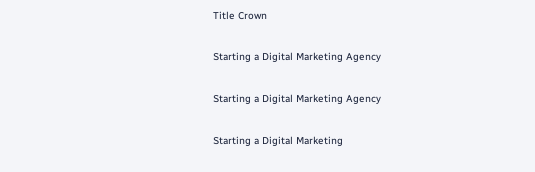Title Crown

Starting a Digital Marketing Agency

Starting a Digital Marketing Agency

Starting a Digital Marketing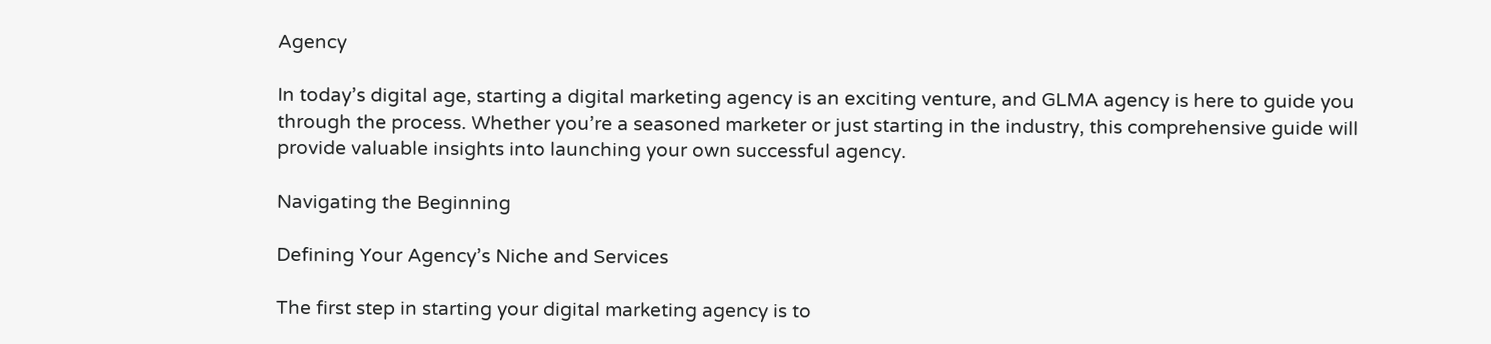Agency

In today’s digital age, starting a digital marketing agency is an exciting venture, and GLMA agency is here to guide you through the process. Whether you’re a seasoned marketer or just starting in the industry, this comprehensive guide will provide valuable insights into launching your own successful agency.

Navigating the Beginning

Defining Your Agency’s Niche and Services

The first step in starting your digital marketing agency is to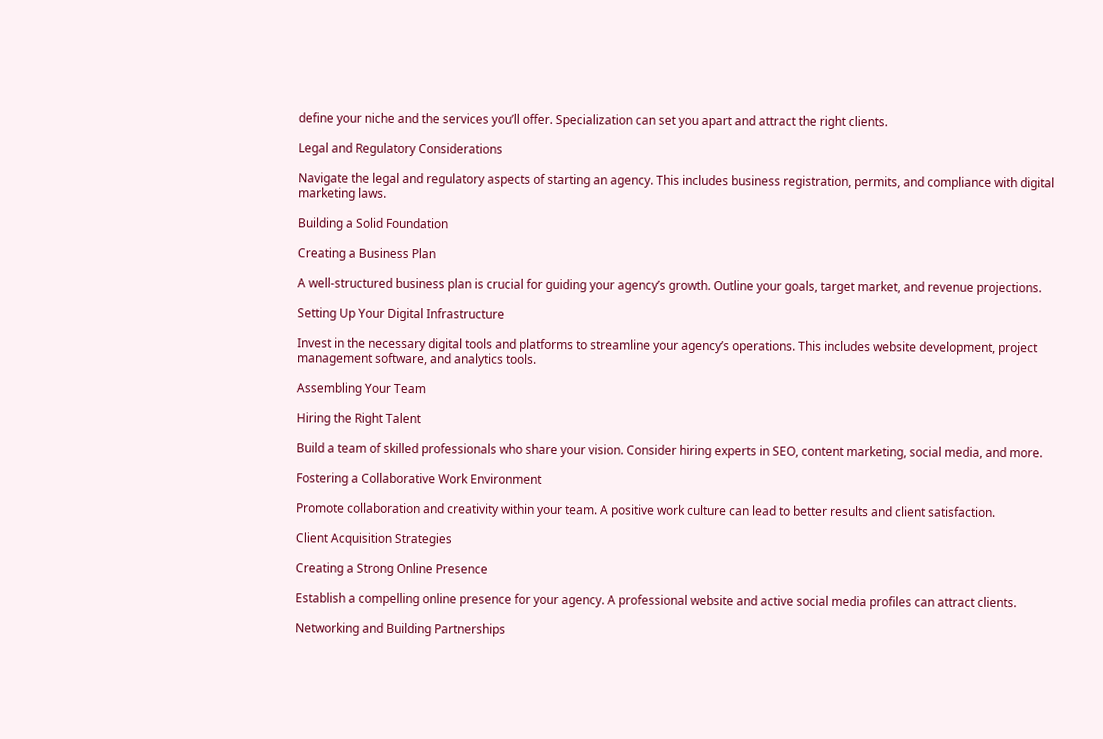define your niche and the services you’ll offer. Specialization can set you apart and attract the right clients.

Legal and Regulatory Considerations

Navigate the legal and regulatory aspects of starting an agency. This includes business registration, permits, and compliance with digital marketing laws.

Building a Solid Foundation

Creating a Business Plan

A well-structured business plan is crucial for guiding your agency’s growth. Outline your goals, target market, and revenue projections.

Setting Up Your Digital Infrastructure

Invest in the necessary digital tools and platforms to streamline your agency’s operations. This includes website development, project management software, and analytics tools.

Assembling Your Team

Hiring the Right Talent

Build a team of skilled professionals who share your vision. Consider hiring experts in SEO, content marketing, social media, and more.

Fostering a Collaborative Work Environment

Promote collaboration and creativity within your team. A positive work culture can lead to better results and client satisfaction.

Client Acquisition Strategies

Creating a Strong Online Presence

Establish a compelling online presence for your agency. A professional website and active social media profiles can attract clients.

Networking and Building Partnerships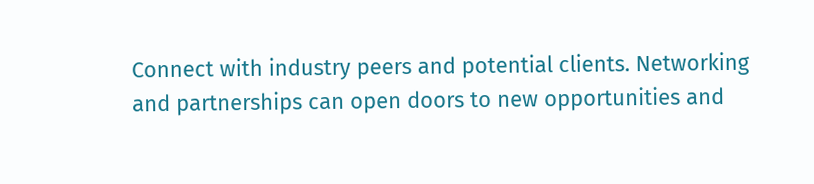Connect with industry peers and potential clients. Networking and partnerships can open doors to new opportunities and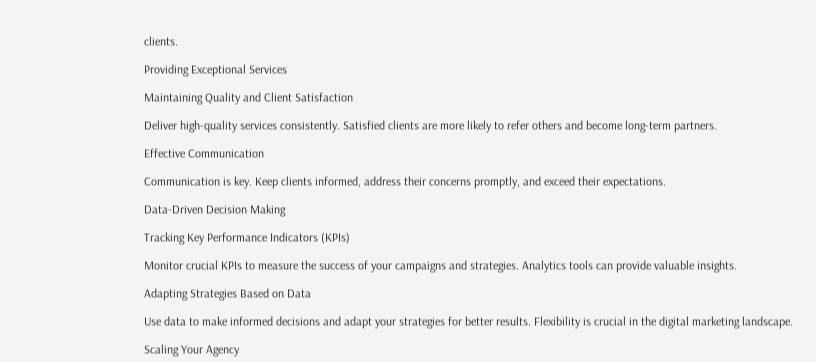clients.

Providing Exceptional Services

Maintaining Quality and Client Satisfaction

Deliver high-quality services consistently. Satisfied clients are more likely to refer others and become long-term partners.

Effective Communication

Communication is key. Keep clients informed, address their concerns promptly, and exceed their expectations.

Data-Driven Decision Making

Tracking Key Performance Indicators (KPIs)

Monitor crucial KPIs to measure the success of your campaigns and strategies. Analytics tools can provide valuable insights.

Adapting Strategies Based on Data

Use data to make informed decisions and adapt your strategies for better results. Flexibility is crucial in the digital marketing landscape.

Scaling Your Agency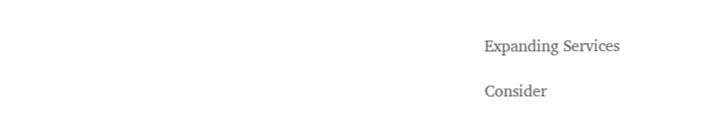Expanding Services

Consider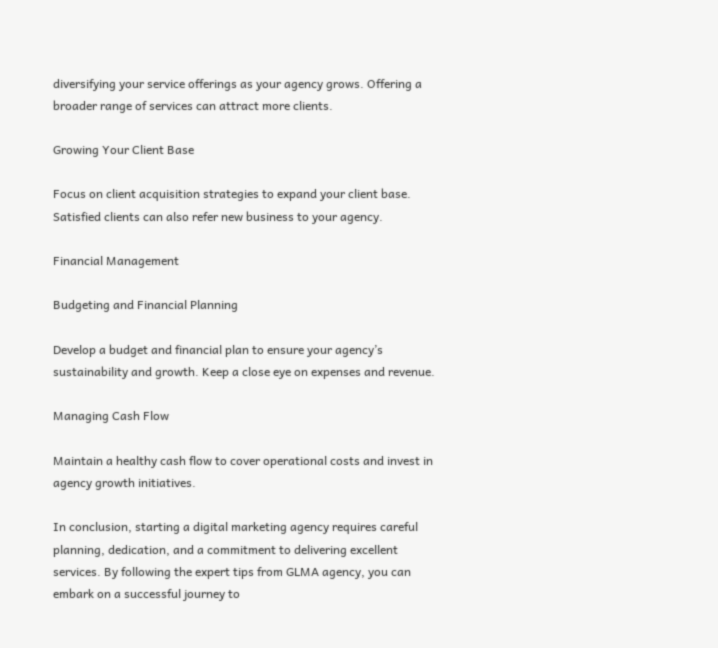diversifying your service offerings as your agency grows. Offering a broader range of services can attract more clients.

Growing Your Client Base

Focus on client acquisition strategies to expand your client base. Satisfied clients can also refer new business to your agency.

Financial Management

Budgeting and Financial Planning

Develop a budget and financial plan to ensure your agency’s sustainability and growth. Keep a close eye on expenses and revenue.

Managing Cash Flow

Maintain a healthy cash flow to cover operational costs and invest in agency growth initiatives.

In conclusion, starting a digital marketing agency requires careful planning, dedication, and a commitment to delivering excellent services. By following the expert tips from GLMA agency, you can embark on a successful journey to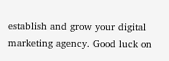establish and grow your digital marketing agency. Good luck on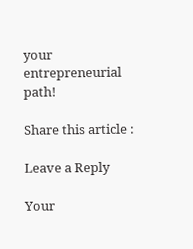your entrepreneurial path!

Share this article :

Leave a Reply

Your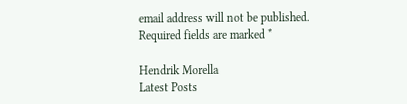email address will not be published. Required fields are marked *

Hendrik Morella
Latest Posts